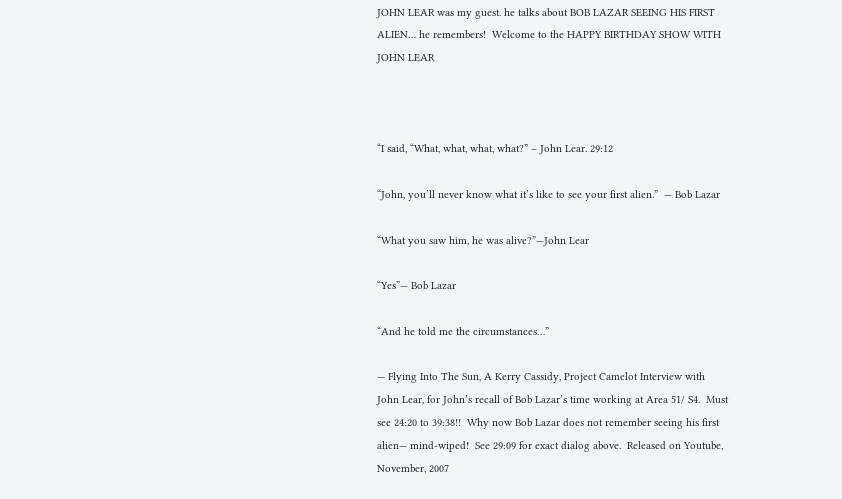JOHN LEAR was my guest. he talks about BOB LAZAR SEEING HIS FIRST ALIEN… he remembers!  Welcome to the HAPPY BIRTHDAY SHOW WITH JOHN LEAR



“I said, “What, what, what, what?” – John Lear. 29:12

“John, you’ll never know what it’s like to see your first alien.”  — Bob Lazar

“What you saw him, he was alive?”—John Lear

“Yes”— Bob Lazar

“And he told me the circumstances…”

— Flying Into The Sun, A Kerry Cassidy, Project Camelot Interview with John Lear, for John’s recall of Bob Lazar’s time working at Area 51/ S4.  Must see 24:20 to 39:38!!  Why now Bob Lazar does not remember seeing his first alien— mind-wiped!  See 29:09 for exact dialog above.  Released on Youtube, November, 2007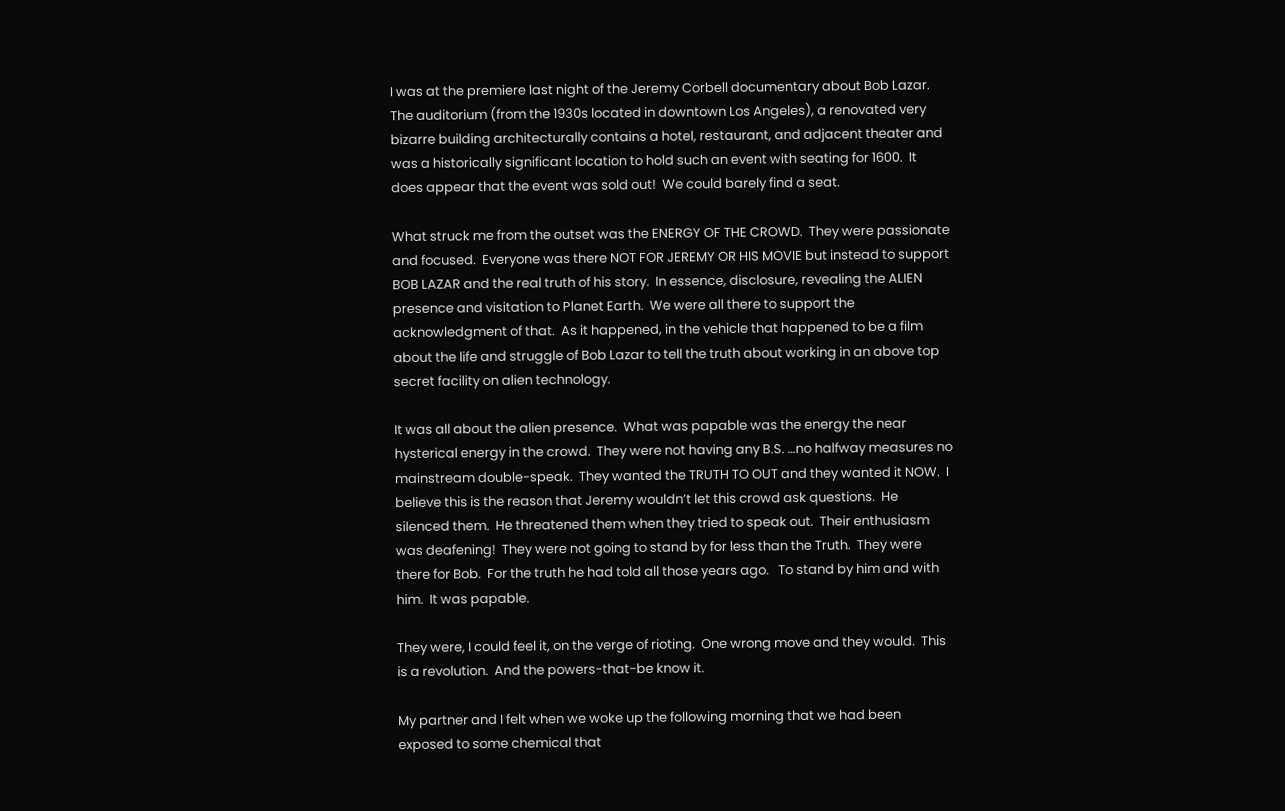I was at the premiere last night of the Jeremy Corbell documentary about Bob Lazar.  The auditorium (from the 1930s located in downtown Los Angeles), a renovated very bizarre building architecturally contains a hotel, restaurant, and adjacent theater and was a historically significant location to hold such an event with seating for 1600.  It does appear that the event was sold out!  We could barely find a seat.

What struck me from the outset was the ENERGY OF THE CROWD.  They were passionate and focused.  Everyone was there NOT FOR JEREMY OR HIS MOVIE but instead to support BOB LAZAR and the real truth of his story.  In essence, disclosure, revealing the ALIEN presence and visitation to Planet Earth.  We were all there to support the acknowledgment of that.  As it happened, in the vehicle that happened to be a film about the life and struggle of Bob Lazar to tell the truth about working in an above top secret facility on alien technology.

It was all about the alien presence.  What was papable was the energy the near hysterical energy in the crowd.  They were not having any B.S. …no halfway measures no mainstream double-speak.  They wanted the TRUTH TO OUT and they wanted it NOW.  I believe this is the reason that Jeremy wouldn’t let this crowd ask questions.  He silenced them.  He threatened them when they tried to speak out.  Their enthusiasm was deafening!  They were not going to stand by for less than the Truth.  They were there for Bob.  For the truth he had told all those years ago.   To stand by him and with him.  It was papable.

They were, I could feel it, on the verge of rioting.  One wrong move and they would.  This is a revolution.  And the powers-that-be know it.

My partner and I felt when we woke up the following morning that we had been exposed to some chemical that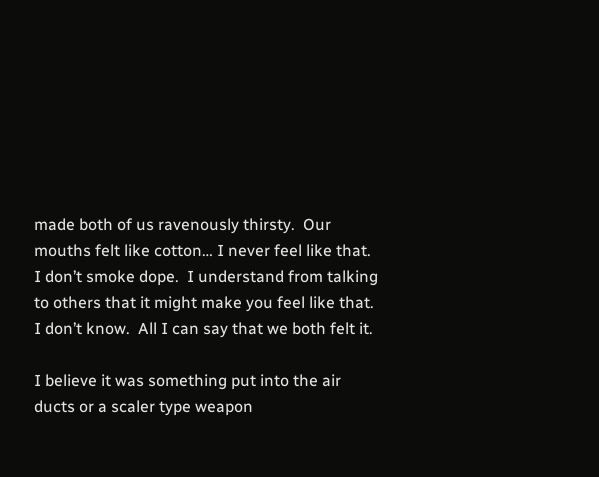made both of us ravenously thirsty.  Our mouths felt like cotton… I never feel like that.  I don’t smoke dope.  I understand from talking to others that it might make you feel like that.  I don’t know.  All I can say that we both felt it.

I believe it was something put into the air ducts or a scaler type weapon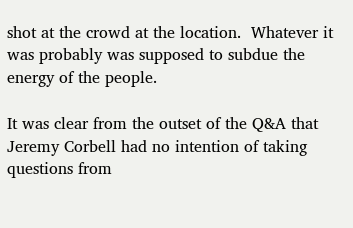shot at the crowd at the location.  Whatever it was probably was supposed to subdue the energy of the people.

It was clear from the outset of the Q&A that Jeremy Corbell had no intention of taking questions from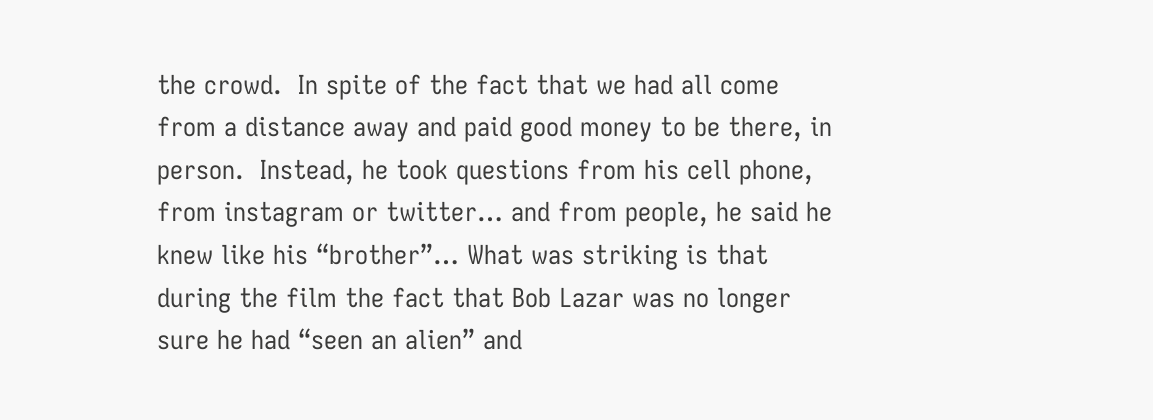the crowd.  In spite of the fact that we had all come from a distance away and paid good money to be there, in person.  Instead, he took questions from his cell phone, from instagram or twitter… and from people, he said he knew like his “brother”… What was striking is that during the film the fact that Bob Lazar was no longer sure he had “seen an alien” and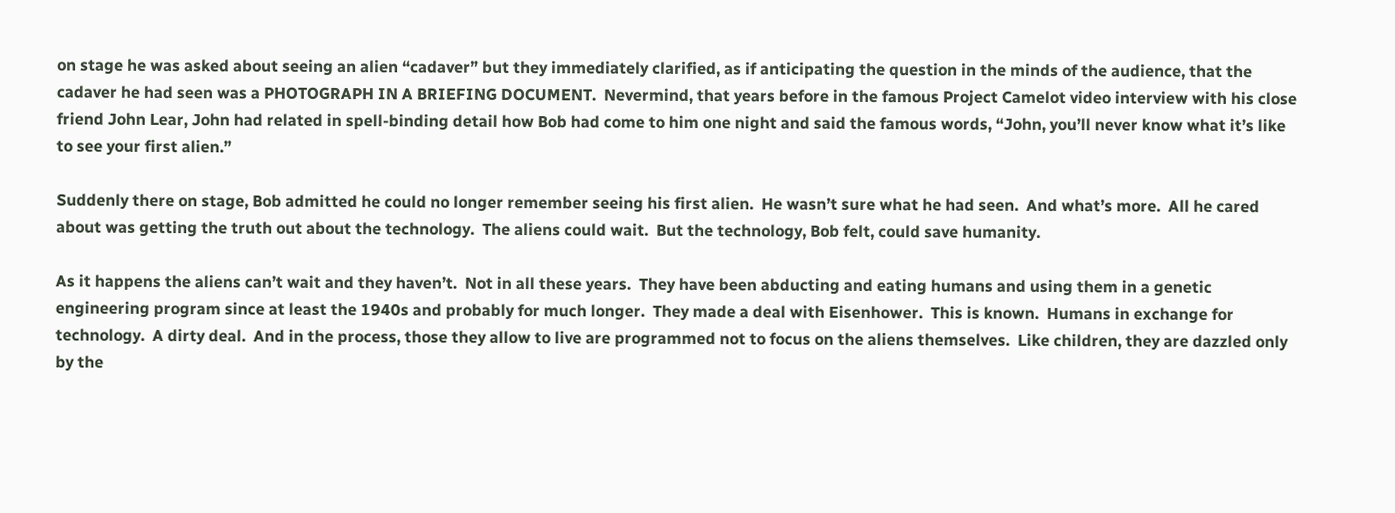on stage he was asked about seeing an alien “cadaver” but they immediately clarified, as if anticipating the question in the minds of the audience, that the cadaver he had seen was a PHOTOGRAPH IN A BRIEFING DOCUMENT.  Nevermind, that years before in the famous Project Camelot video interview with his close friend John Lear, John had related in spell-binding detail how Bob had come to him one night and said the famous words, “John, you’ll never know what it’s like to see your first alien.”

Suddenly there on stage, Bob admitted he could no longer remember seeing his first alien.  He wasn’t sure what he had seen.  And what’s more.  All he cared about was getting the truth out about the technology.  The aliens could wait.  But the technology, Bob felt, could save humanity.

As it happens the aliens can’t wait and they haven’t.  Not in all these years.  They have been abducting and eating humans and using them in a genetic engineering program since at least the 1940s and probably for much longer.  They made a deal with Eisenhower.  This is known.  Humans in exchange for technology.  A dirty deal.  And in the process, those they allow to live are programmed not to focus on the aliens themselves.  Like children, they are dazzled only by the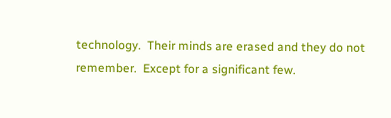technology.  Their minds are erased and they do not remember.  Except for a significant few.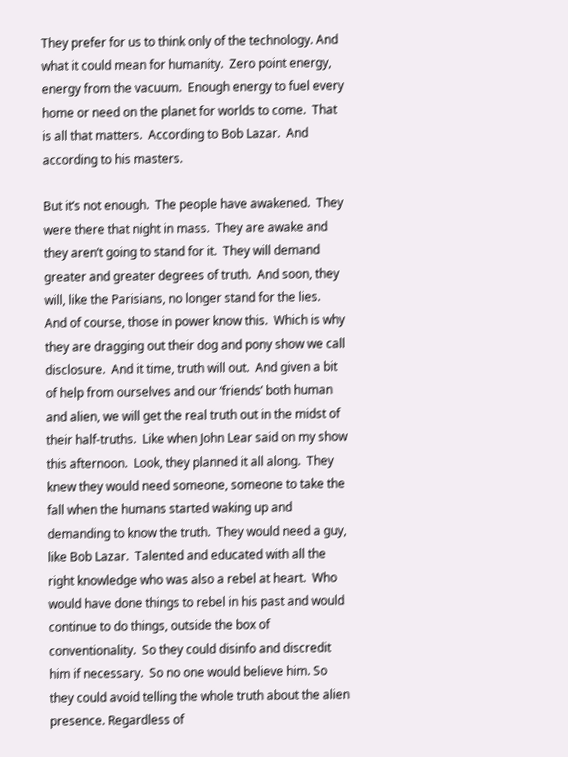They prefer for us to think only of the technology. And what it could mean for humanity.  Zero point energy, energy from the vacuum.  Enough energy to fuel every home or need on the planet for worlds to come.  That is all that matters.  According to Bob Lazar.  And according to his masters.

But it’s not enough.  The people have awakened.  They were there that night in mass.  They are awake and they aren’t going to stand for it.  They will demand greater and greater degrees of truth.  And soon, they will, like the Parisians, no longer stand for the lies.  And of course, those in power know this.  Which is why they are dragging out their dog and pony show we call disclosure.  And it time, truth will out.  And given a bit of help from ourselves and our ‘friends’ both human and alien, we will get the real truth out in the midst of their half-truths.  Like when John Lear said on my show this afternoon.  Look, they planned it all along.  They knew they would need someone, someone to take the fall when the humans started waking up and demanding to know the truth.  They would need a guy, like Bob Lazar.  Talented and educated with all the right knowledge who was also a rebel at heart.  Who would have done things to rebel in his past and would continue to do things, outside the box of conventionality.  So they could disinfo and discredit him if necessary.  So no one would believe him. So they could avoid telling the whole truth about the alien presence. Regardless of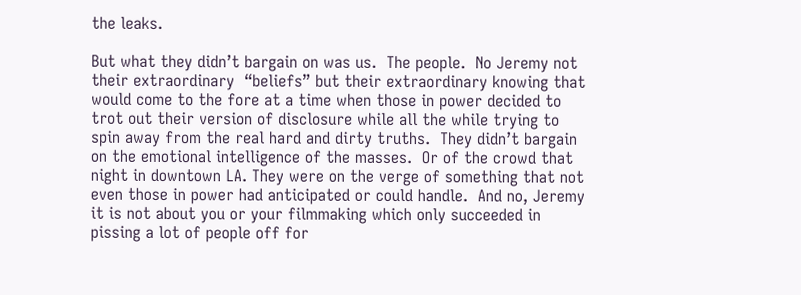the leaks.

But what they didn’t bargain on was us.  The people.  No Jeremy not their extraordinary  “beliefs” but their extraordinary knowing that would come to the fore at a time when those in power decided to trot out their version of disclosure while all the while trying to spin away from the real hard and dirty truths.  They didn’t bargain on the emotional intelligence of the masses.  Or of the crowd that night in downtown LA. They were on the verge of something that not even those in power had anticipated or could handle.  And no, Jeremy it is not about you or your filmmaking which only succeeded in pissing a lot of people off for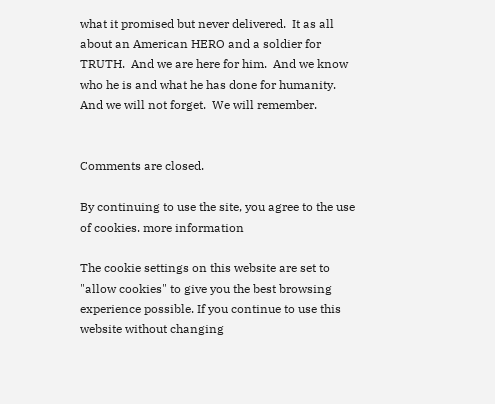what it promised but never delivered.  It as all about an American HERO and a soldier for TRUTH.  And we are here for him.  And we know who he is and what he has done for humanity.  And we will not forget.  We will remember.


Comments are closed.

By continuing to use the site, you agree to the use of cookies. more information

The cookie settings on this website are set to "allow cookies" to give you the best browsing experience possible. If you continue to use this website without changing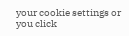your cookie settings or you click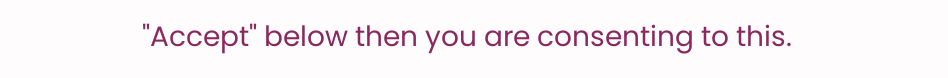"Accept" below then you are consenting to this.